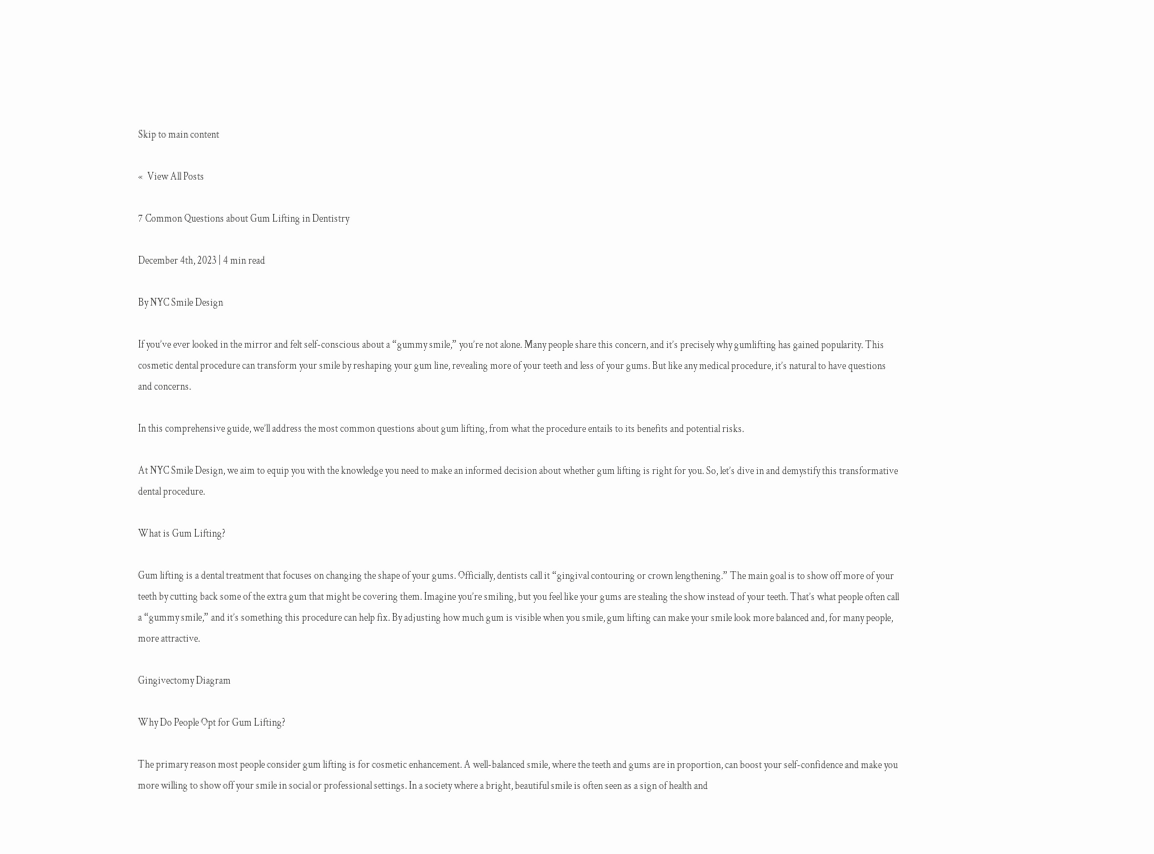Skip to main content

«  View All Posts

7 Common Questions about Gum Lifting in Dentistry

December 4th, 2023 | 4 min read

By NYC Smile Design

If you’ve ever looked in the mirror and felt self-conscious about a “gummy smile,” you’re not alone. Many people share this concern, and it’s precisely why gumlifting has gained popularity. This cosmetic dental procedure can transform your smile by reshaping your gum line, revealing more of your teeth and less of your gums. But like any medical procedure, it’s natural to have questions and concerns.

In this comprehensive guide, we’ll address the most common questions about gum lifting, from what the procedure entails to its benefits and potential risks.

At NYC Smile Design, we aim to equip you with the knowledge you need to make an informed decision about whether gum lifting is right for you. So, let’s dive in and demystify this transformative dental procedure.

What is Gum Lifting?

Gum lifting is a dental treatment that focuses on changing the shape of your gums. Officially, dentists call it “gingival contouring or crown lengthening.” The main goal is to show off more of your teeth by cutting back some of the extra gum that might be covering them. Imagine you’re smiling, but you feel like your gums are stealing the show instead of your teeth. That’s what people often call a “gummy smile,” and it’s something this procedure can help fix. By adjusting how much gum is visible when you smile, gum lifting can make your smile look more balanced and, for many people, more attractive.

Gingivectomy Diagram

Why Do People Opt for Gum Lifting?

The primary reason most people consider gum lifting is for cosmetic enhancement. A well-balanced smile, where the teeth and gums are in proportion, can boost your self-confidence and make you more willing to show off your smile in social or professional settings. In a society where a bright, beautiful smile is often seen as a sign of health and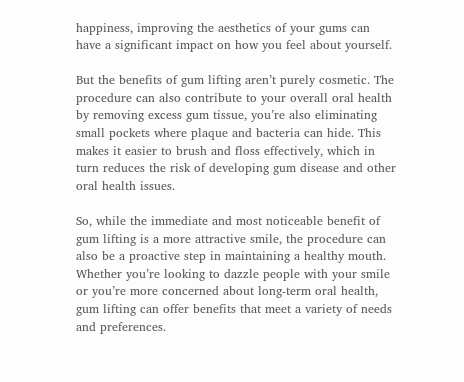happiness, improving the aesthetics of your gums can have a significant impact on how you feel about yourself.

But the benefits of gum lifting aren’t purely cosmetic. The procedure can also contribute to your overall oral health by removing excess gum tissue, you’re also eliminating small pockets where plaque and bacteria can hide. This makes it easier to brush and floss effectively, which in turn reduces the risk of developing gum disease and other oral health issues.

So, while the immediate and most noticeable benefit of gum lifting is a more attractive smile, the procedure can also be a proactive step in maintaining a healthy mouth. Whether you’re looking to dazzle people with your smile or you’re more concerned about long-term oral health, gum lifting can offer benefits that meet a variety of needs and preferences.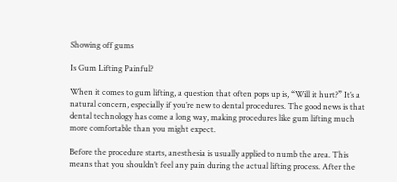Showing off gums

Is Gum Lifting Painful?

When it comes to gum lifting, a question that often pops up is, “Will it hurt?” It’s a natural concern, especially if you’re new to dental procedures. The good news is that dental technology has come a long way, making procedures like gum lifting much more comfortable than you might expect.

Before the procedure starts, anesthesia is usually applied to numb the area. This means that you shouldn’t feel any pain during the actual lifting process. After the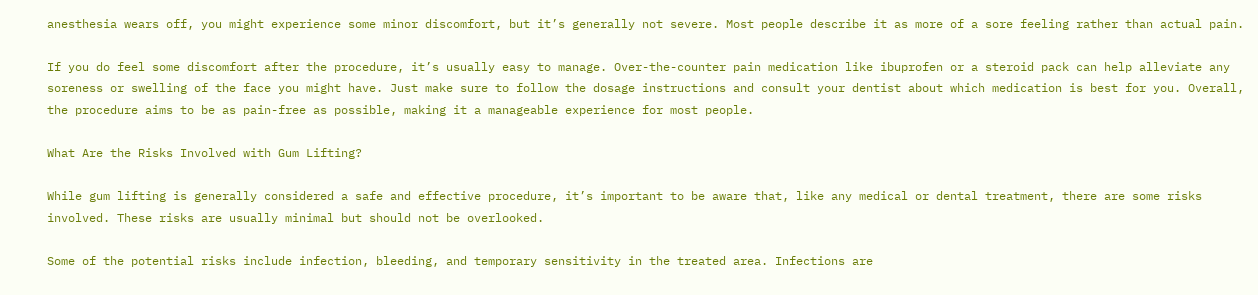anesthesia wears off, you might experience some minor discomfort, but it’s generally not severe. Most people describe it as more of a sore feeling rather than actual pain.

If you do feel some discomfort after the procedure, it’s usually easy to manage. Over-the-counter pain medication like ibuprofen or a steroid pack can help alleviate any soreness or swelling of the face you might have. Just make sure to follow the dosage instructions and consult your dentist about which medication is best for you. Overall, the procedure aims to be as pain-free as possible, making it a manageable experience for most people.

What Are the Risks Involved with Gum Lifting?

While gum lifting is generally considered a safe and effective procedure, it’s important to be aware that, like any medical or dental treatment, there are some risks involved. These risks are usually minimal but should not be overlooked.

Some of the potential risks include infection, bleeding, and temporary sensitivity in the treated area. Infections are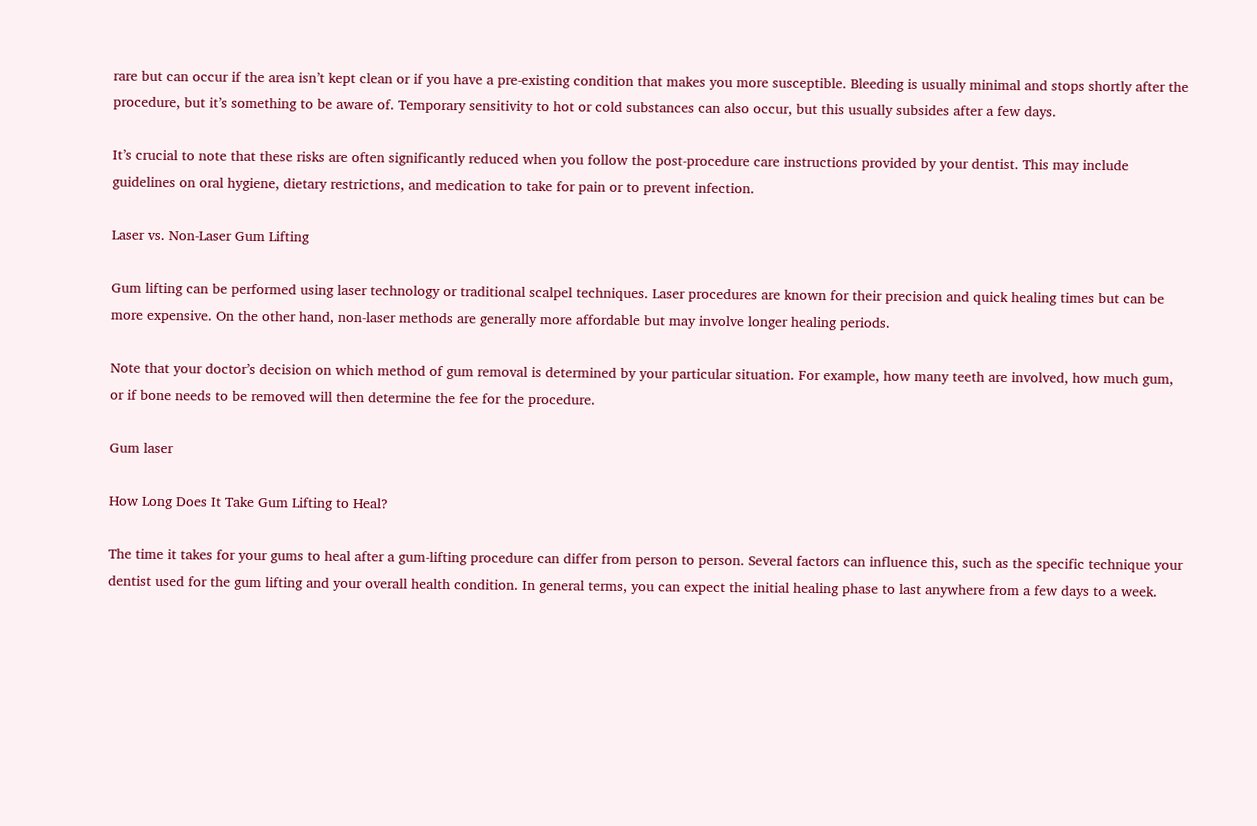rare but can occur if the area isn’t kept clean or if you have a pre-existing condition that makes you more susceptible. Bleeding is usually minimal and stops shortly after the procedure, but it’s something to be aware of. Temporary sensitivity to hot or cold substances can also occur, but this usually subsides after a few days.

It’s crucial to note that these risks are often significantly reduced when you follow the post-procedure care instructions provided by your dentist. This may include guidelines on oral hygiene, dietary restrictions, and medication to take for pain or to prevent infection.

Laser vs. Non-Laser Gum Lifting

Gum lifting can be performed using laser technology or traditional scalpel techniques. Laser procedures are known for their precision and quick healing times but can be more expensive. On the other hand, non-laser methods are generally more affordable but may involve longer healing periods.

Note that your doctor’s decision on which method of gum removal is determined by your particular situation. For example, how many teeth are involved, how much gum, or if bone needs to be removed will then determine the fee for the procedure.

Gum laser

How Long Does It Take Gum Lifting to Heal?

The time it takes for your gums to heal after a gum-lifting procedure can differ from person to person. Several factors can influence this, such as the specific technique your dentist used for the gum lifting and your overall health condition. In general terms, you can expect the initial healing phase to last anywhere from a few days to a week.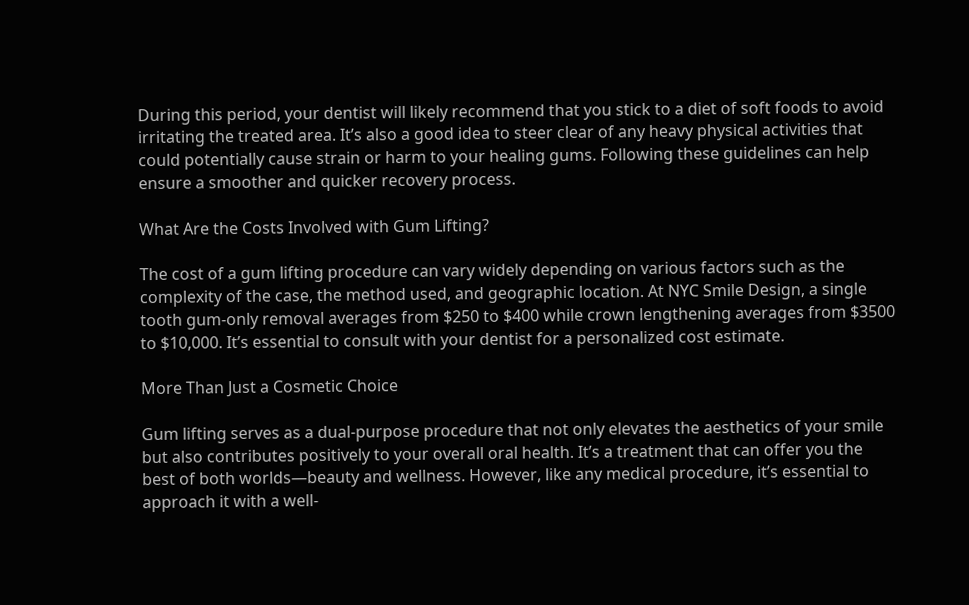During this period, your dentist will likely recommend that you stick to a diet of soft foods to avoid irritating the treated area. It’s also a good idea to steer clear of any heavy physical activities that could potentially cause strain or harm to your healing gums. Following these guidelines can help ensure a smoother and quicker recovery process.

What Are the Costs Involved with Gum Lifting?

The cost of a gum lifting procedure can vary widely depending on various factors such as the complexity of the case, the method used, and geographic location. At NYC Smile Design, a single tooth gum-only removal averages from $250 to $400 while crown lengthening averages from $3500 to $10,000. It’s essential to consult with your dentist for a personalized cost estimate.

More Than Just a Cosmetic Choice

Gum lifting serves as a dual-purpose procedure that not only elevates the aesthetics of your smile but also contributes positively to your overall oral health. It’s a treatment that can offer you the best of both worlds—beauty and wellness. However, like any medical procedure, it’s essential to approach it with a well-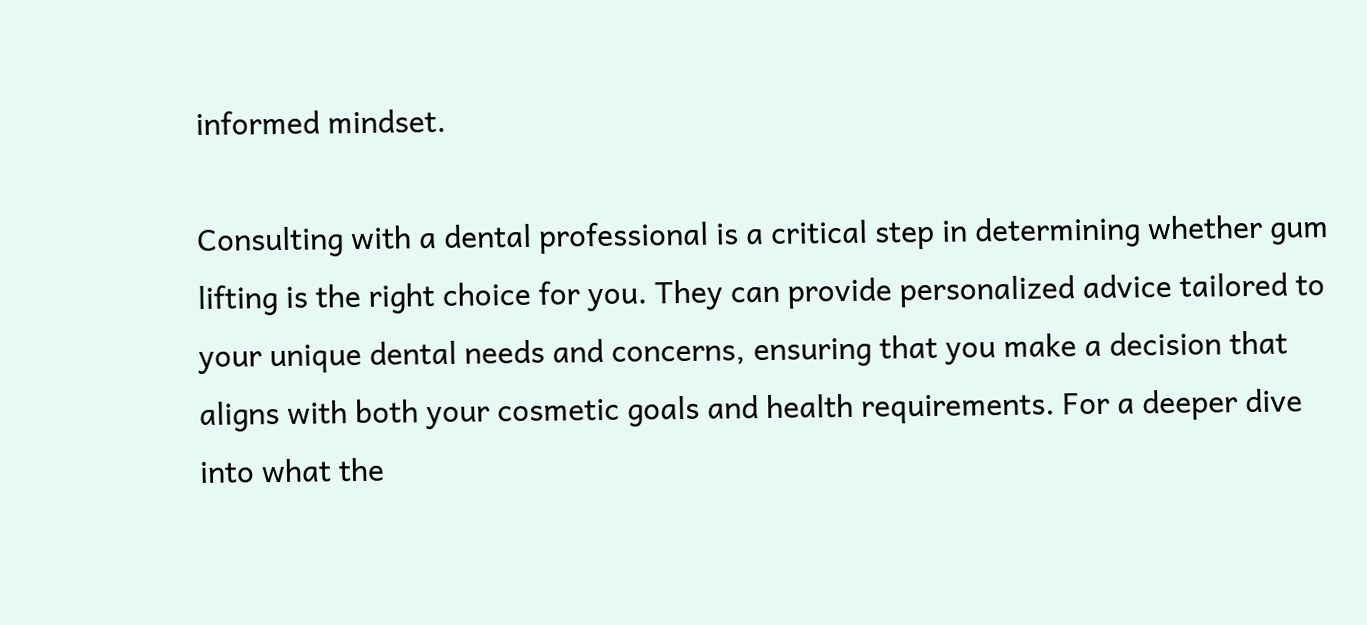informed mindset.

Consulting with a dental professional is a critical step in determining whether gum lifting is the right choice for you. They can provide personalized advice tailored to your unique dental needs and concerns, ensuring that you make a decision that aligns with both your cosmetic goals and health requirements. For a deeper dive into what the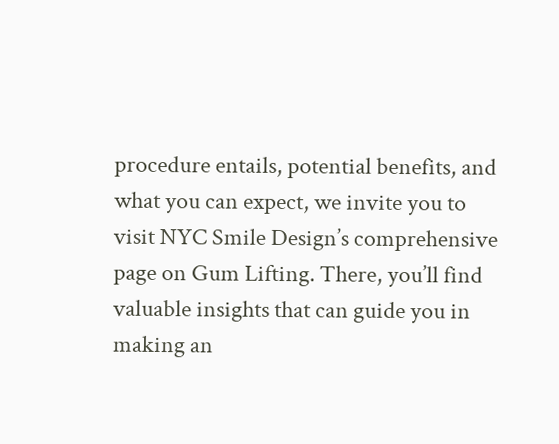procedure entails, potential benefits, and what you can expect, we invite you to visit NYC Smile Design’s comprehensive page on Gum Lifting. There, you’ll find valuable insights that can guide you in making an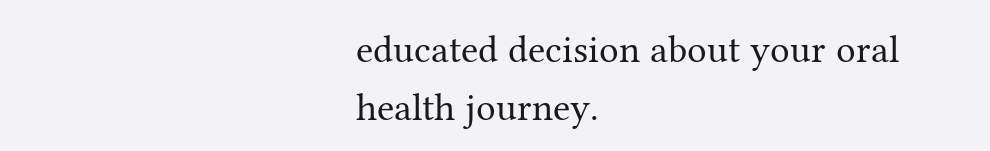educated decision about your oral health journey.